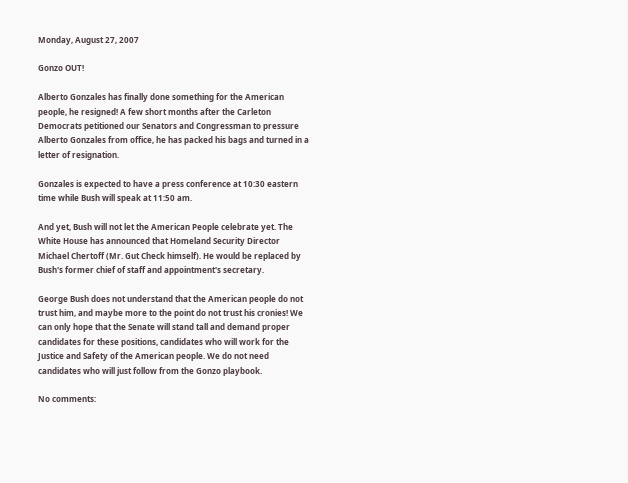Monday, August 27, 2007

Gonzo OUT!

Alberto Gonzales has finally done something for the American people, he resigned! A few short months after the Carleton Democrats petitioned our Senators and Congressman to pressure Alberto Gonzales from office, he has packed his bags and turned in a letter of resignation.

Gonzales is expected to have a press conference at 10:30 eastern time while Bush will speak at 11:50 am.

And yet, Bush will not let the American People celebrate yet. The White House has announced that Homeland Security Director Michael Chertoff (Mr. Gut Check himself). He would be replaced by Bush's former chief of staff and appointment's secretary.

George Bush does not understand that the American people do not trust him, and maybe more to the point do not trust his cronies! We can only hope that the Senate will stand tall and demand proper candidates for these positions, candidates who will work for the Justice and Safety of the American people. We do not need candidates who will just follow from the Gonzo playbook.

No comments: